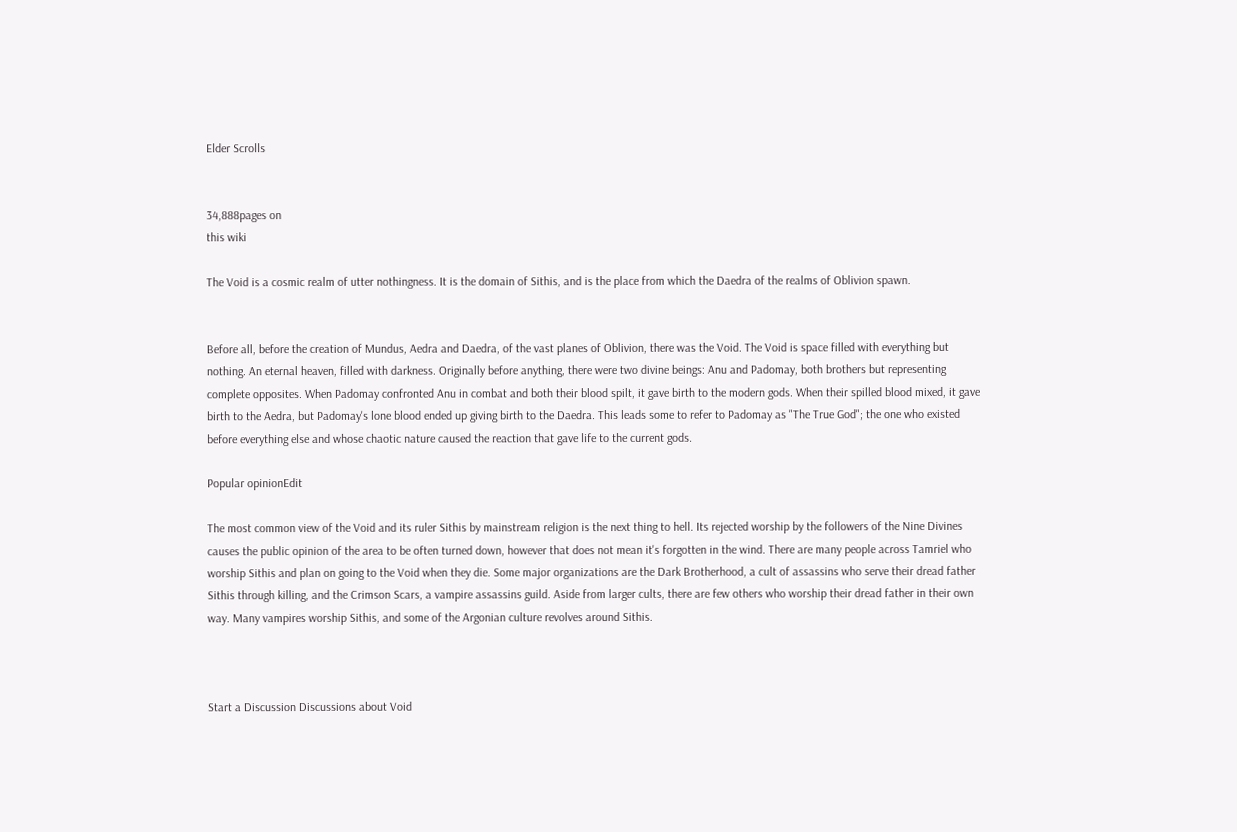Elder Scrolls


34,888pages on
this wiki

The Void is a cosmic realm of utter nothingness. It is the domain of Sithis, and is the place from which the Daedra of the realms of Oblivion spawn.


Before all, before the creation of Mundus, Aedra and Daedra, of the vast planes of Oblivion, there was the Void. The Void is space filled with everything but nothing. An eternal heaven, filled with darkness. Originally before anything, there were two divine beings: Anu and Padomay, both brothers but representing complete opposites. When Padomay confronted Anu in combat and both their blood spilt, it gave birth to the modern gods. When their spilled blood mixed, it gave birth to the Aedra, but Padomay's lone blood ended up giving birth to the Daedra. This leads some to refer to Padomay as "The True God"; the one who existed before everything else and whose chaotic nature caused the reaction that gave life to the current gods.

Popular opinionEdit

The most common view of the Void and its ruler Sithis by mainstream religion is the next thing to hell. Its rejected worship by the followers of the Nine Divines causes the public opinion of the area to be often turned down, however that does not mean it's forgotten in the wind. There are many people across Tamriel who worship Sithis and plan on going to the Void when they die. Some major organizations are the Dark Brotherhood, a cult of assassins who serve their dread father Sithis through killing, and the Crimson Scars, a vampire assassins guild. Aside from larger cults, there are few others who worship their dread father in their own way. Many vampires worship Sithis, and some of the Argonian culture revolves around Sithis.



Start a Discussion Discussions about Void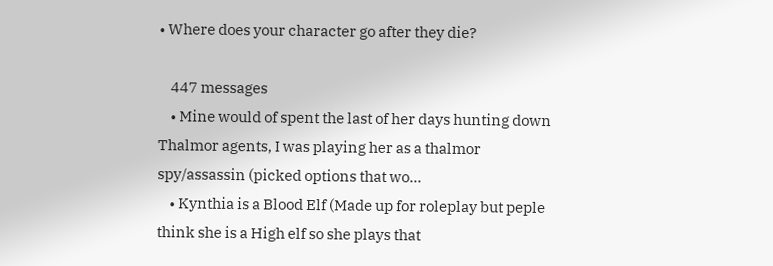• Where does your character go after they die?

    447 messages
    • Mine would of spent the last of her days hunting down Thalmor agents, I was playing her as a thalmor spy/assassin (picked options that wo...
    • Kynthia is a Blood Elf (Made up for roleplay but peple think she is a High elf so she plays that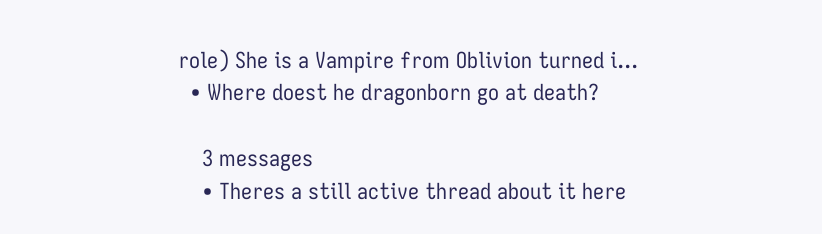role) She is a Vampire from Oblivion turned i...
  • Where doest he dragonborn go at death?

    3 messages
    • Theres a still active thread about it here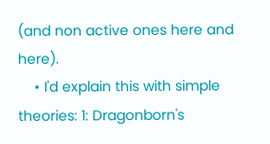(and non active ones here and here).
    • I'd explain this with simple theories: 1: Dragonborn's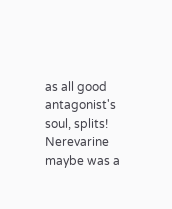as all good antagonist's soul, splits! Nerevarine maybe was a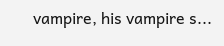vampire, his vampire s...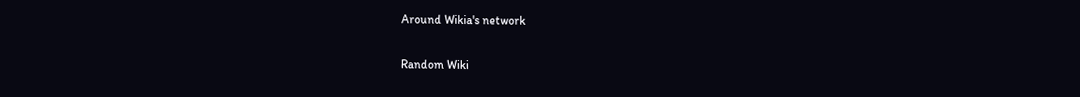Around Wikia's network

Random Wiki